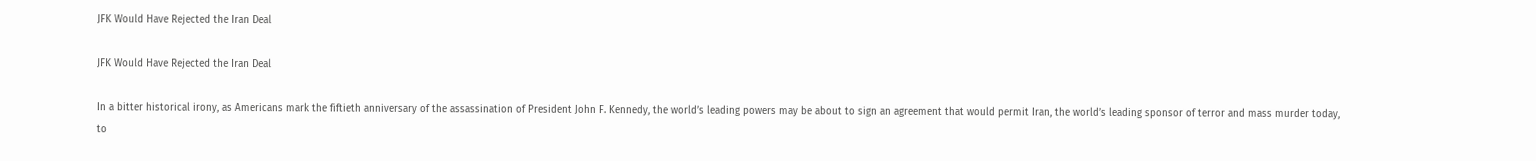JFK Would Have Rejected the Iran Deal

JFK Would Have Rejected the Iran Deal

In a bitter historical irony, as Americans mark the fiftieth anniversary of the assassination of President John F. Kennedy, the world’s leading powers may be about to sign an agreement that would permit Iran, the world’s leading sponsor of terror and mass murder today, to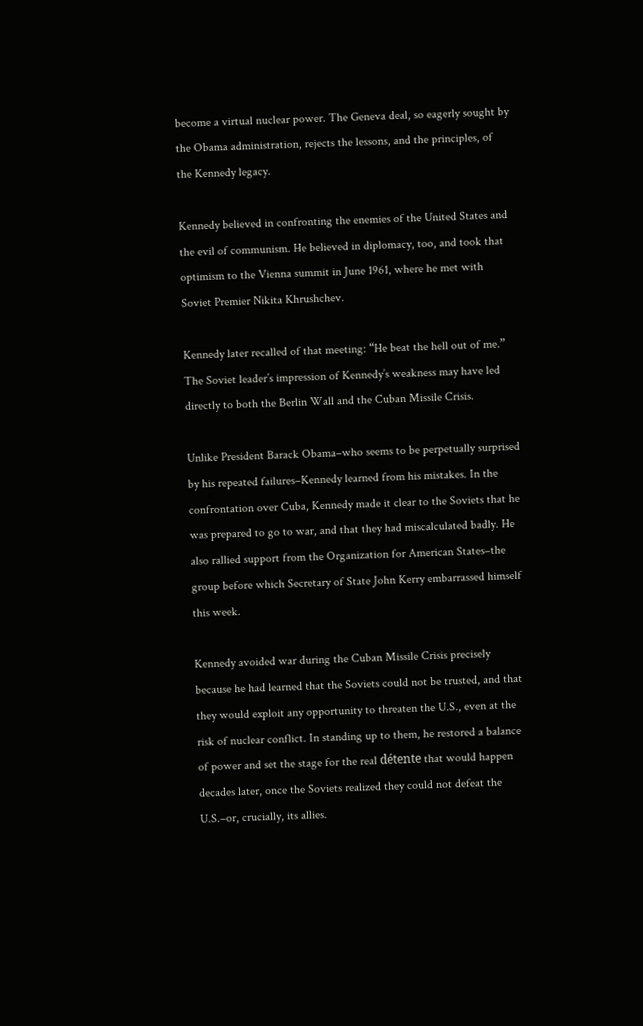become a virtual nuclear power. The Geneva deal, so eagerly sought by the Obama administration, rejects the lessons, and the principles, of the Kennedy legacy.

Kennedy believed in confronting the enemies of the United States and the evil of communism. He believed in diplomacy, too, and took that optimism to the Vienna summit in June 1961, where he met with Soviet Premier Nikita Khrushchev.

Kennedy later recalled of that meeting: “He beat the hell out of me.” The Soviet leader’s impression of Kennedy’s weakness may have led directly to both the Berlin Wall and the Cuban Missile Crisis.

Unlike President Barack Obama–who seems to be perpetually surprised by his repeated failures–Kennedy learned from his mistakes. In the confrontation over Cuba, Kennedy made it clear to the Soviets that he was prepared to go to war, and that they had miscalculated badly. He also rallied support from the Organization for American States–the group before which Secretary of State John Kerry embarrassed himself this week.

Kennedy avoided war during the Cuban Missile Crisis precisely because he had learned that the Soviets could not be trusted, and that they would exploit any opportunity to threaten the U.S., even at the risk of nuclear conflict. In standing up to them, he restored a balance of power and set the stage for the real détente that would happen decades later, once the Soviets realized they could not defeat the U.S.–or, crucially, its allies.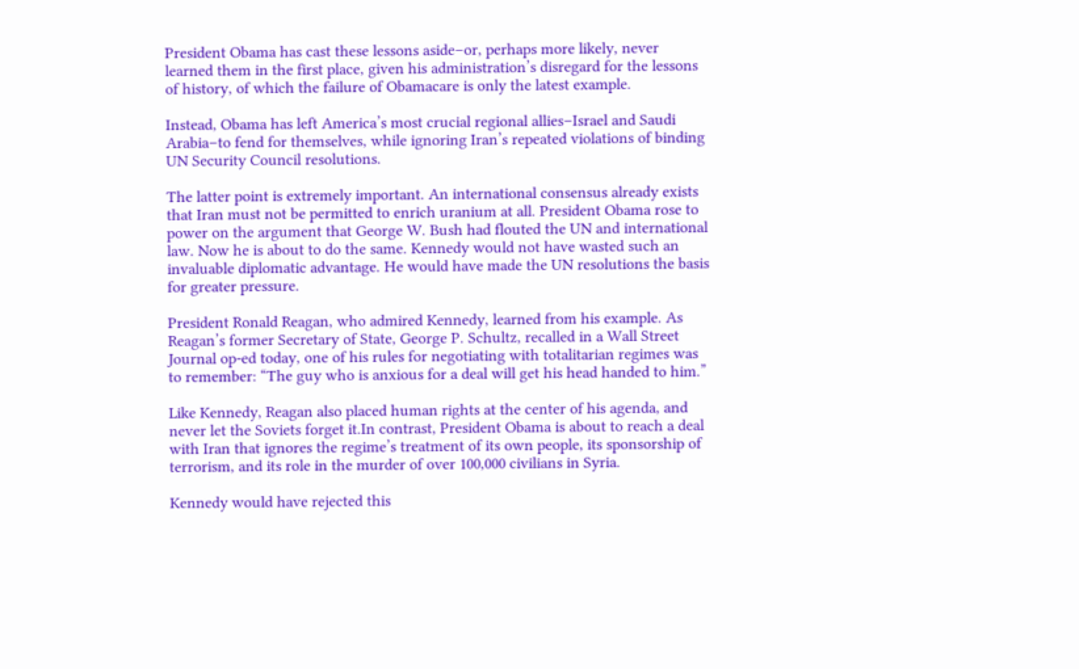President Obama has cast these lessons aside–or, perhaps more likely, never learned them in the first place, given his administration’s disregard for the lessons of history, of which the failure of Obamacare is only the latest example.

Instead, Obama has left America’s most crucial regional allies–Israel and Saudi Arabia–to fend for themselves, while ignoring Iran’s repeated violations of binding UN Security Council resolutions.

The latter point is extremely important. An international consensus already exists that Iran must not be permitted to enrich uranium at all. President Obama rose to power on the argument that George W. Bush had flouted the UN and international law. Now he is about to do the same. Kennedy would not have wasted such an invaluable diplomatic advantage. He would have made the UN resolutions the basis for greater pressure.

President Ronald Reagan, who admired Kennedy, learned from his example. As Reagan’s former Secretary of State, George P. Schultz, recalled in a Wall Street Journal op-ed today, one of his rules for negotiating with totalitarian regimes was to remember: “The guy who is anxious for a deal will get his head handed to him.”

Like Kennedy, Reagan also placed human rights at the center of his agenda, and never let the Soviets forget it.In contrast, President Obama is about to reach a deal with Iran that ignores the regime’s treatment of its own people, its sponsorship of terrorism, and its role in the murder of over 100,000 civilians in Syria.

Kennedy would have rejected this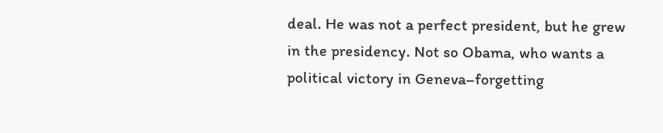deal. He was not a perfect president, but he grew in the presidency. Not so Obama, who wants a political victory in Geneva–forgetting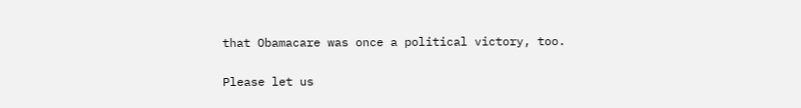that Obamacare was once a political victory, too.


Please let us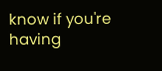know if you're having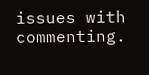issues with commenting.